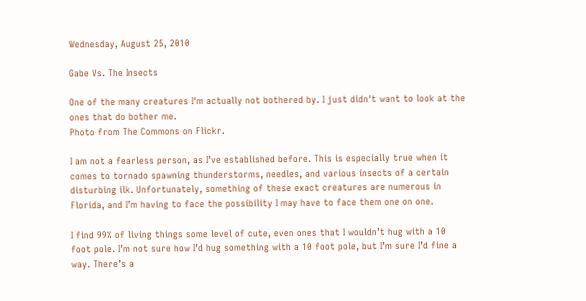Wednesday, August 25, 2010

Gabe Vs. The Insects

One of the many creatures I'm actually not bothered by. I just didn't want to look at the ones that do bother me.
Photo from The Commons on Flickr.

I am not a fearless person, as I’ve established before. This is especially true when it comes to tornado spawning thunderstorms, needles, and various insects of a certain disturbing ilk. Unfortunately, something of these exact creatures are numerous in Florida, and I’m having to face the possibility I may have to face them one on one.

I find 99% of living things some level of cute, even ones that I wouldn’t hug with a 10 foot pole. I’m not sure how I’d hug something with a 10 foot pole, but I’m sure I’d fine a way. There’s a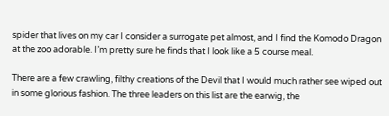spider that lives on my car I consider a surrogate pet almost, and I find the Komodo Dragon at the zoo adorable. I’m pretty sure he finds that I look like a 5 course meal.

There are a few crawling, filthy creations of the Devil that I would much rather see wiped out in some glorious fashion. The three leaders on this list are the earwig, the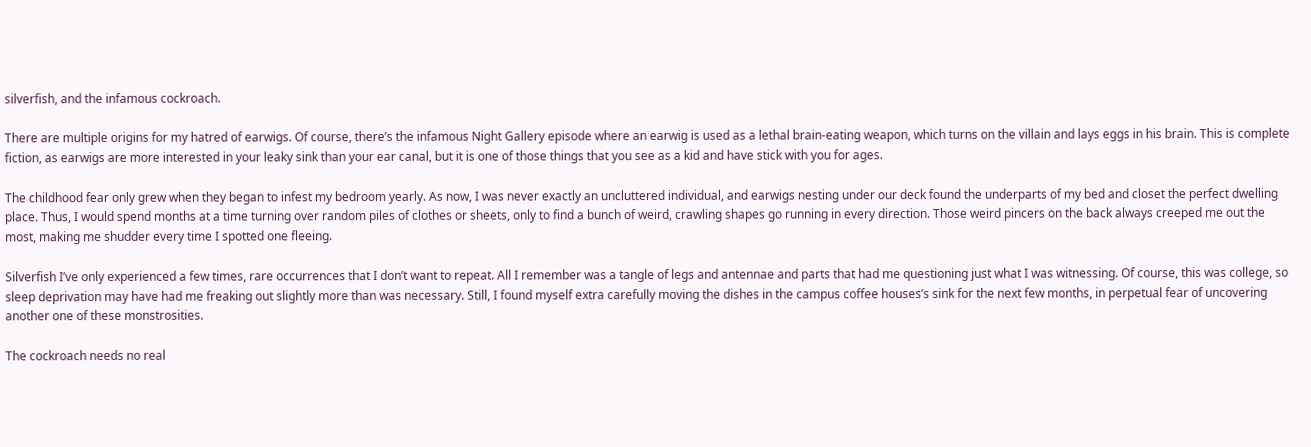silverfish, and the infamous cockroach.

There are multiple origins for my hatred of earwigs. Of course, there’s the infamous Night Gallery episode where an earwig is used as a lethal brain-eating weapon, which turns on the villain and lays eggs in his brain. This is complete fiction, as earwigs are more interested in your leaky sink than your ear canal, but it is one of those things that you see as a kid and have stick with you for ages.

The childhood fear only grew when they began to infest my bedroom yearly. As now, I was never exactly an uncluttered individual, and earwigs nesting under our deck found the underparts of my bed and closet the perfect dwelling place. Thus, I would spend months at a time turning over random piles of clothes or sheets, only to find a bunch of weird, crawling shapes go running in every direction. Those weird pincers on the back always creeped me out the most, making me shudder every time I spotted one fleeing.

Silverfish I’ve only experienced a few times, rare occurrences that I don’t want to repeat. All I remember was a tangle of legs and antennae and parts that had me questioning just what I was witnessing. Of course, this was college, so sleep deprivation may have had me freaking out slightly more than was necessary. Still, I found myself extra carefully moving the dishes in the campus coffee houses’s sink for the next few months, in perpetual fear of uncovering another one of these monstrosities.

The cockroach needs no real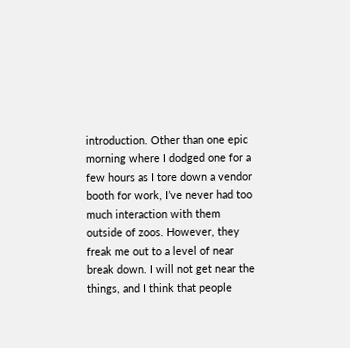introduction. Other than one epic morning where I dodged one for a few hours as I tore down a vendor booth for work, I’ve never had too much interaction with them outside of zoos. However, they freak me out to a level of near break down. I will not get near the things, and I think that people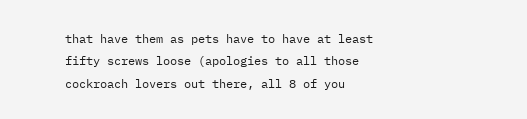that have them as pets have to have at least fifty screws loose (apologies to all those cockroach lovers out there, all 8 of you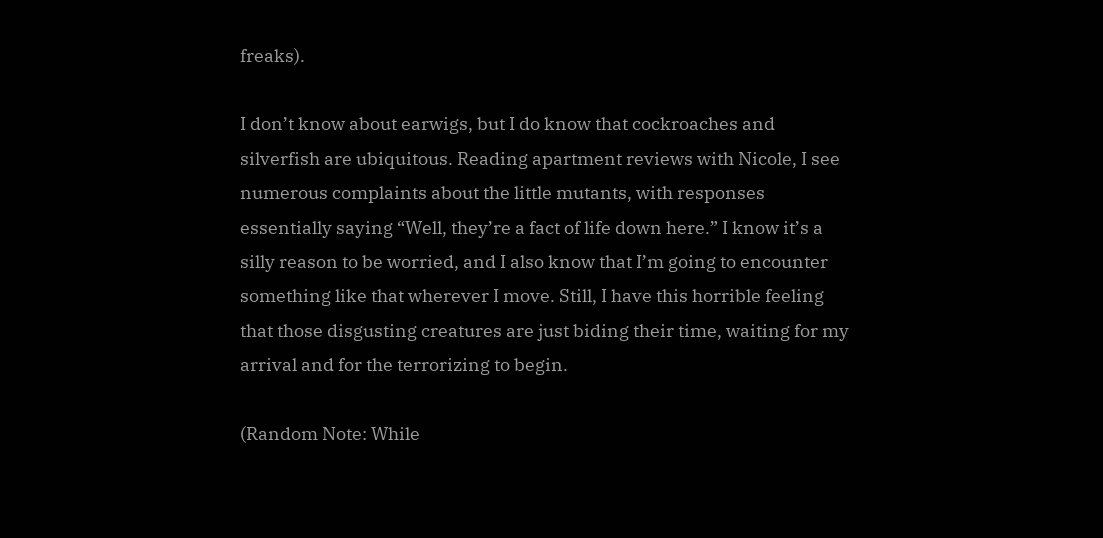freaks).

I don’t know about earwigs, but I do know that cockroaches and silverfish are ubiquitous. Reading apartment reviews with Nicole, I see numerous complaints about the little mutants, with responses essentially saying “Well, they’re a fact of life down here.” I know it’s a silly reason to be worried, and I also know that I’m going to encounter something like that wherever I move. Still, I have this horrible feeling that those disgusting creatures are just biding their time, waiting for my arrival and for the terrorizing to begin.

(Random Note: While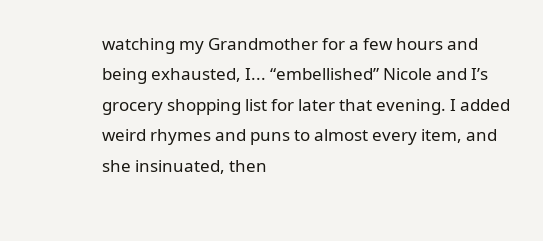watching my Grandmother for a few hours and being exhausted, I... “embellished” Nicole and I’s grocery shopping list for later that evening. I added weird rhymes and puns to almost every item, and she insinuated, then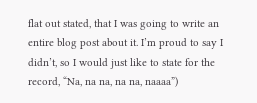flat out stated, that I was going to write an entire blog post about it. I’m proud to say I didn’t, so I would just like to state for the record, “Na, na na, na na, naaaa”)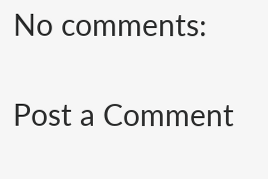No comments:

Post a Comment